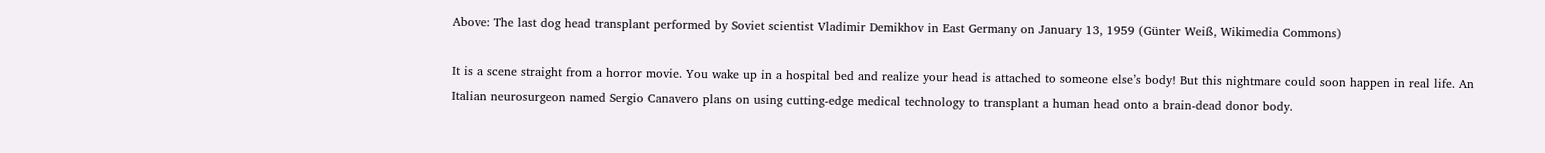Above: The last dog head transplant performed by Soviet scientist Vladimir Demikhov in East Germany on January 13, 1959 (Günter Weiß, Wikimedia Commons)

It is a scene straight from a horror movie. You wake up in a hospital bed and realize your head is attached to someone else’s body! But this nightmare could soon happen in real life. An Italian neurosurgeon named Sergio Canavero plans on using cutting-edge medical technology to transplant a human head onto a brain-dead donor body.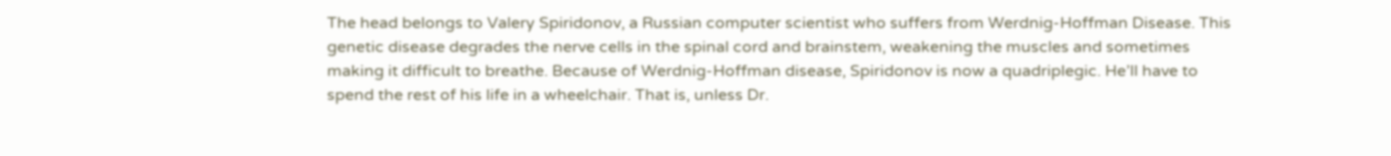The head belongs to Valery Spiridonov, a Russian computer scientist who suffers from Werdnig-Hoffman Disease. This genetic disease degrades the nerve cells in the spinal cord and brainstem, weakening the muscles and sometimes making it difficult to breathe. Because of Werdnig-Hoffman disease, Spiridonov is now a quadriplegic. He’ll have to spend the rest of his life in a wheelchair. That is, unless Dr.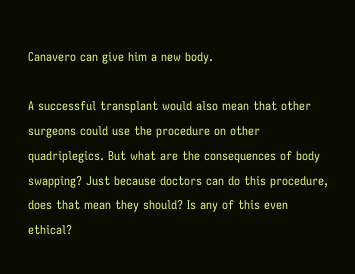Canavero can give him a new body.

A successful transplant would also mean that other surgeons could use the procedure on other quadriplegics. But what are the consequences of body swapping? Just because doctors can do this procedure, does that mean they should? Is any of this even ethical?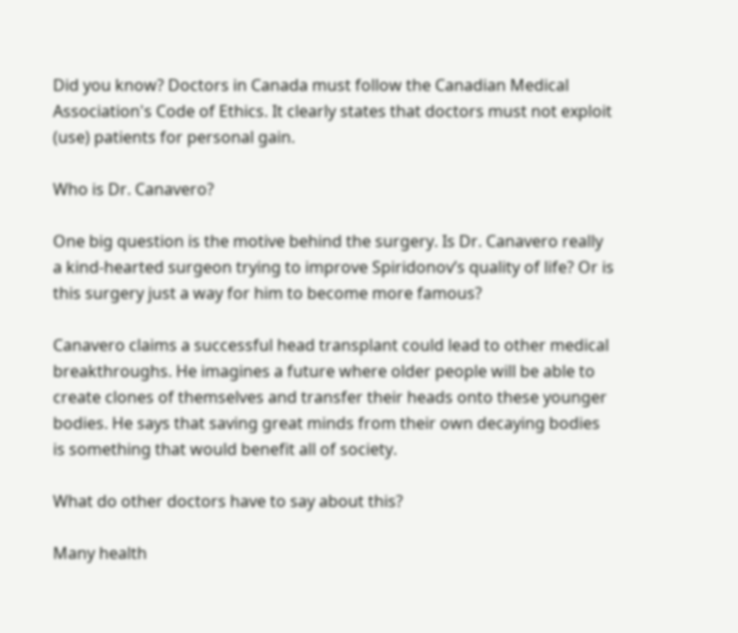Did you know? Doctors in Canada must follow the Canadian Medical Association's Code of Ethics. It clearly states that doctors must not exploit (use) patients for personal gain.

Who is Dr. Canavero?

One big question is the motive behind the surgery. Is Dr. Canavero really a kind-hearted surgeon trying to improve Spiridonov’s quality of life? Or is this surgery just a way for him to become more famous?

Canavero claims a successful head transplant could lead to other medical breakthroughs. He imagines a future where older people will be able to create clones of themselves and transfer their heads onto these younger bodies. He says that saving great minds from their own decaying bodies is something that would benefit all of society.

What do other doctors have to say about this?

Many health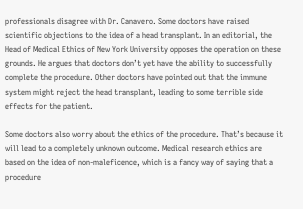professionals disagree with Dr. Canavero. Some doctors have raised scientific objections to the idea of a head transplant. In an editorial, the Head of Medical Ethics of New York University opposes the operation on these grounds. He argues that doctors don’t yet have the ability to successfully complete the procedure. Other doctors have pointed out that the immune system might reject the head transplant, leading to some terrible side effects for the patient.

Some doctors also worry about the ethics of the procedure. That’s because it will lead to a completely unknown outcome. Medical research ethics are based on the idea of non-maleficence, which is a fancy way of saying that a procedure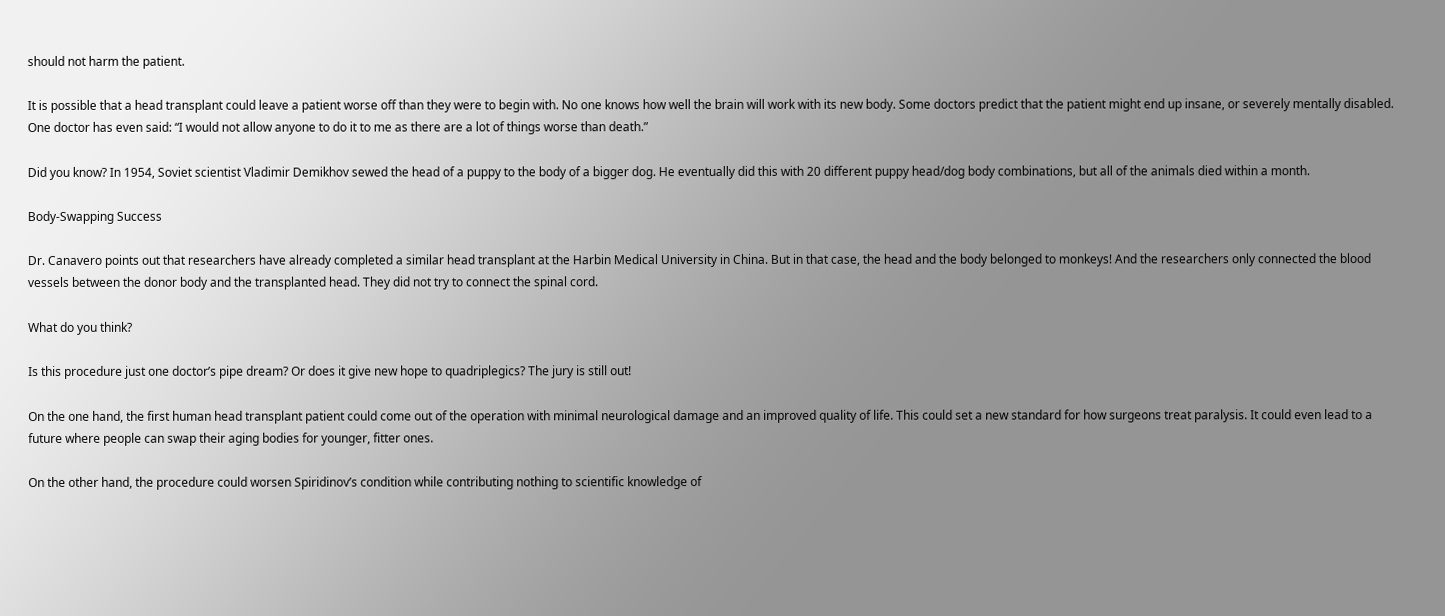should not harm the patient.

It is possible that a head transplant could leave a patient worse off than they were to begin with. No one knows how well the brain will work with its new body. Some doctors predict that the patient might end up insane, or severely mentally disabled. One doctor has even said: “I would not allow anyone to do it to me as there are a lot of things worse than death.”

Did you know? In 1954, Soviet scientist Vladimir Demikhov sewed the head of a puppy to the body of a bigger dog. He eventually did this with 20 different puppy head/dog body combinations, but all of the animals died within a month.

Body-Swapping Success

Dr. Canavero points out that researchers have already completed a similar head transplant at the Harbin Medical University in China. But in that case, the head and the body belonged to monkeys! And the researchers only connected the blood vessels between the donor body and the transplanted head. They did not try to connect the spinal cord.

What do you think?

Is this procedure just one doctor’s pipe dream? Or does it give new hope to quadriplegics? The jury is still out!

On the one hand, the first human head transplant patient could come out of the operation with minimal neurological damage and an improved quality of life. This could set a new standard for how surgeons treat paralysis. It could even lead to a future where people can swap their aging bodies for younger, fitter ones.

On the other hand, the procedure could worsen Spiridinov’s condition while contributing nothing to scientific knowledge of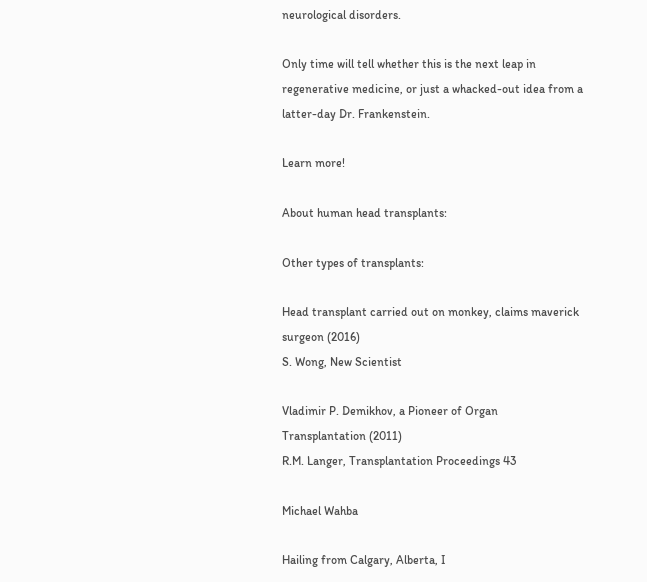neurological disorders.

Only time will tell whether this is the next leap in regenerative medicine, or just a whacked-out idea from a latter-day Dr. Frankenstein.

Learn more!

About human head transplants:

Other types of transplants:

Head transplant carried out on monkey, claims maverick surgeon (2016)
S. Wong, New Scientist

Vladimir P. Demikhov, a Pioneer of Organ Transplantation (2011)
R.M. Langer, Transplantation Proceedings 43

Michael Wahba

Hailing from Calgary, Alberta, I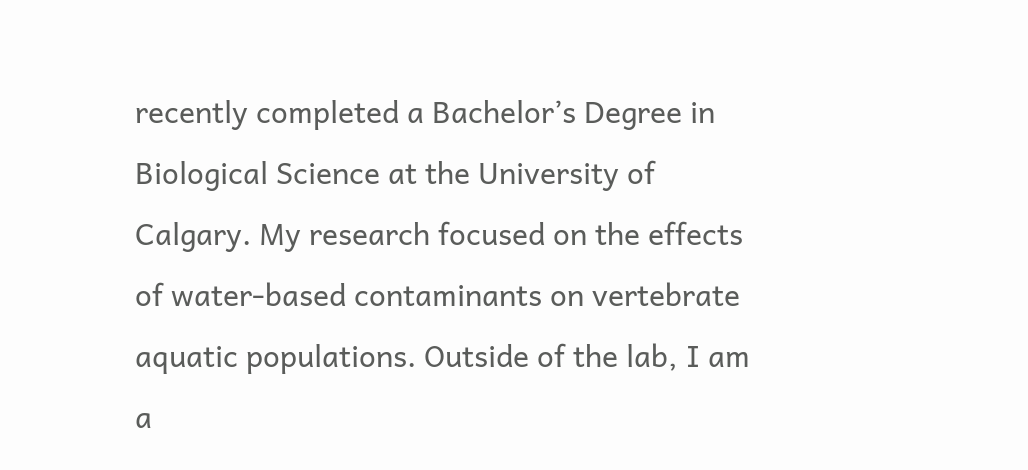recently completed a Bachelor’s Degree in Biological Science at the University of Calgary. My research focused on the effects of water-based contaminants on vertebrate aquatic populations. Outside of the lab, I am a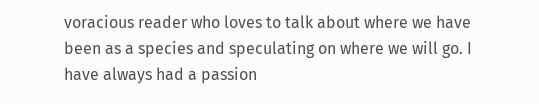voracious reader who loves to talk about where we have been as a species and speculating on where we will go. I have always had a passion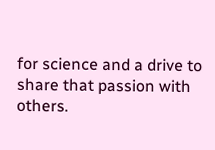for science and a drive to share that passion with others.